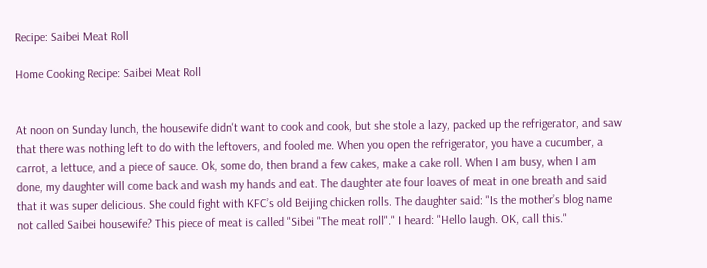Recipe: Saibei Meat Roll

Home Cooking Recipe: Saibei Meat Roll


At noon on Sunday lunch, the housewife didn't want to cook and cook, but she stole a lazy, packed up the refrigerator, and saw that there was nothing left to do with the leftovers, and fooled me. When you open the refrigerator, you have a cucumber, a carrot, a lettuce, and a piece of sauce. Ok, some do, then brand a few cakes, make a cake roll. When I am busy, when I am done, my daughter will come back and wash my hands and eat. The daughter ate four loaves of meat in one breath and said that it was super delicious. She could fight with KFC’s old Beijing chicken rolls. The daughter said: "Is the mother’s blog name not called Saibei housewife? This piece of meat is called "Sibei "The meat roll"." I heard: "Hello laugh. OK, call this."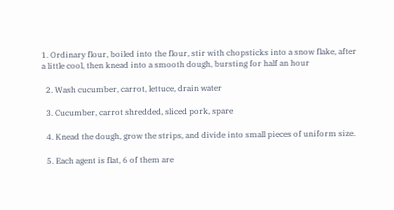1. Ordinary flour, boiled into the flour, stir with chopsticks into a snow flake, after a little cool, then knead into a smooth dough, bursting for half an hour

  2. Wash cucumber, carrot, lettuce, drain water

  3. Cucumber, carrot shredded, sliced pork, spare

  4. Knead the dough, grow the strips, and divide into small pieces of uniform size.

  5. Each agent is flat, 6 of them are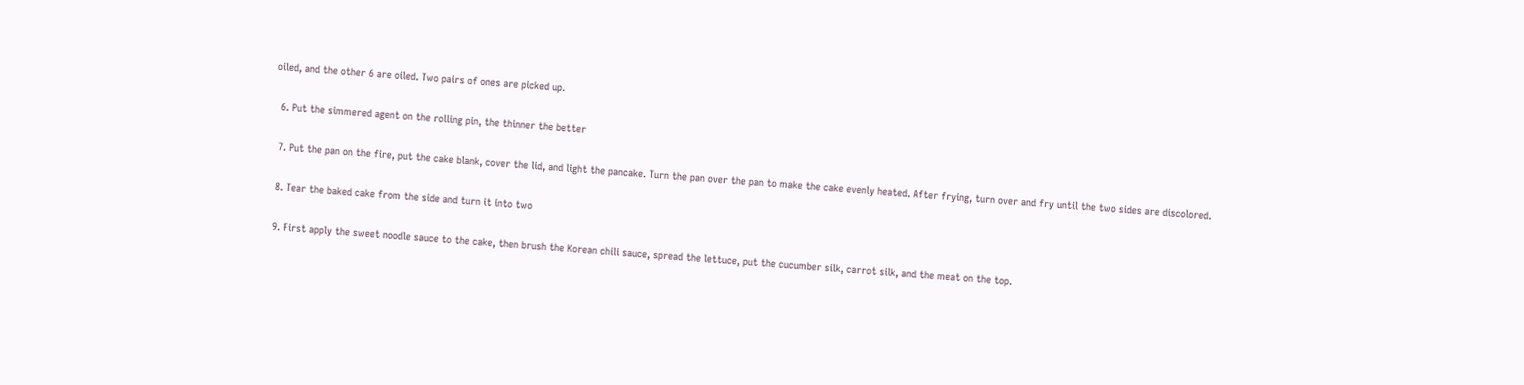oiled, and the other 6 are oiled. Two pairs of ones are picked up.

  6. Put the simmered agent on the rolling pin, the thinner the better

  7. Put the pan on the fire, put the cake blank, cover the lid, and light the pancake. Turn the pan over the pan to make the cake evenly heated. After frying, turn over and fry until the two sides are discolored.

  8. Tear the baked cake from the side and turn it into two

  9. First apply the sweet noodle sauce to the cake, then brush the Korean chili sauce, spread the lettuce, put the cucumber silk, carrot silk, and the meat on the top.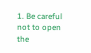1. Be careful not to open the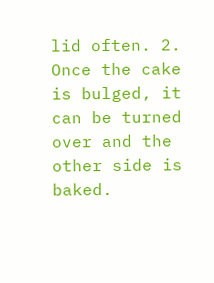lid often. 2. Once the cake is bulged, it can be turned over and the other side is baked.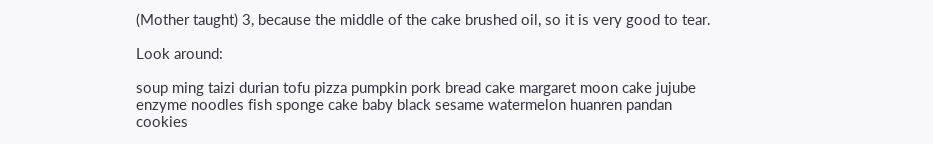(Mother taught) 3, because the middle of the cake brushed oil, so it is very good to tear.

Look around:

soup ming taizi durian tofu pizza pumpkin pork bread cake margaret moon cake jujube enzyme noodles fish sponge cake baby black sesame watermelon huanren pandan cookies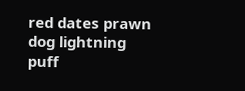red dates prawn dog lightning puff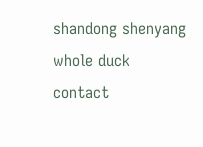shandong shenyang whole duck contact